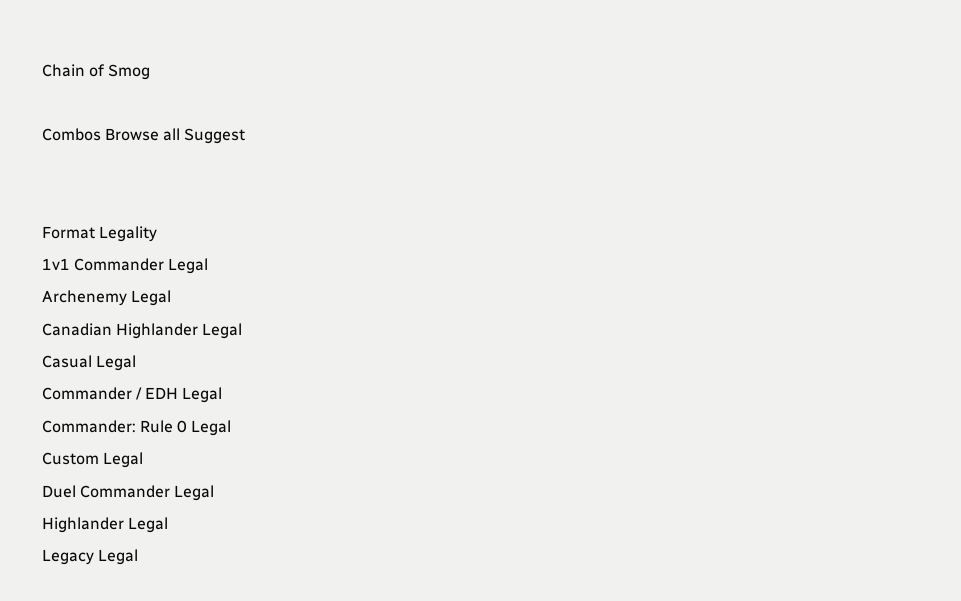Chain of Smog

Combos Browse all Suggest


Format Legality
1v1 Commander Legal
Archenemy Legal
Canadian Highlander Legal
Casual Legal
Commander / EDH Legal
Commander: Rule 0 Legal
Custom Legal
Duel Commander Legal
Highlander Legal
Legacy Legal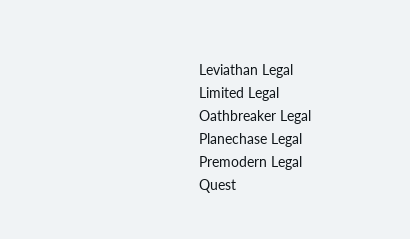Leviathan Legal
Limited Legal
Oathbreaker Legal
Planechase Legal
Premodern Legal
Quest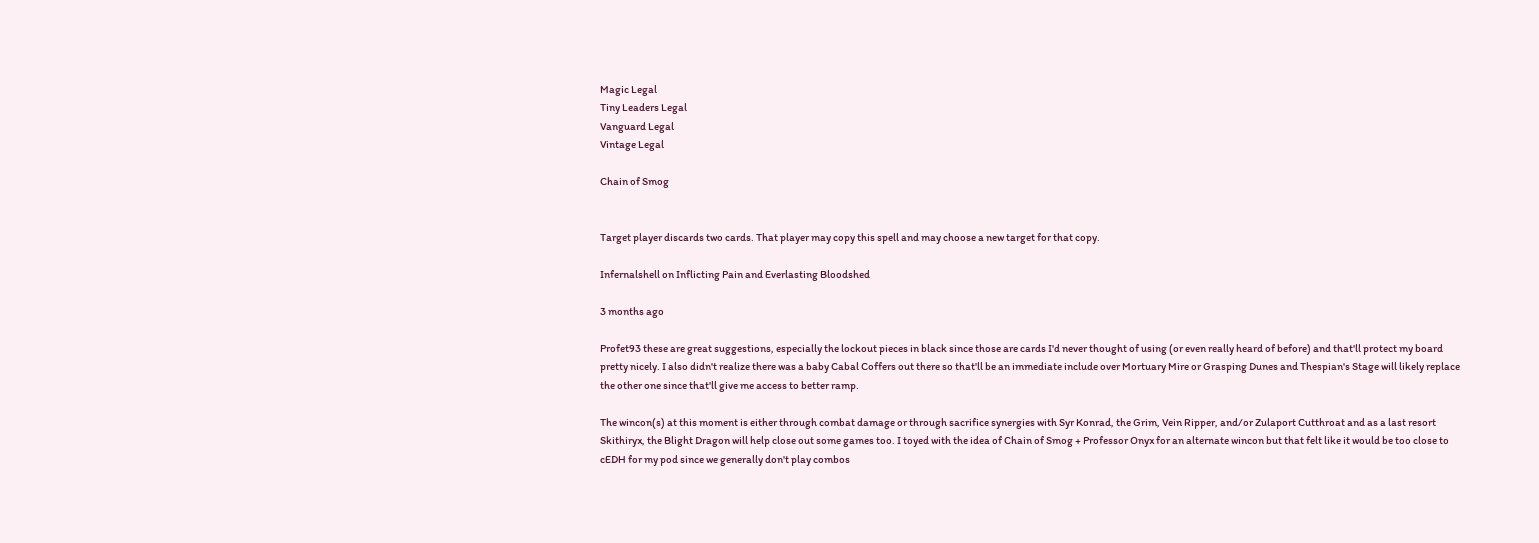Magic Legal
Tiny Leaders Legal
Vanguard Legal
Vintage Legal

Chain of Smog


Target player discards two cards. That player may copy this spell and may choose a new target for that copy.

Infernalshell on Inflicting Pain and Everlasting Bloodshed

3 months ago

Profet93 these are great suggestions, especially the lockout pieces in black since those are cards I'd never thought of using (or even really heard of before) and that'll protect my board pretty nicely. I also didn't realize there was a baby Cabal Coffers out there so that'll be an immediate include over Mortuary Mire or Grasping Dunes and Thespian's Stage will likely replace the other one since that'll give me access to better ramp.

The wincon(s) at this moment is either through combat damage or through sacrifice synergies with Syr Konrad, the Grim, Vein Ripper, and/or Zulaport Cutthroat and as a last resort Skithiryx, the Blight Dragon will help close out some games too. I toyed with the idea of Chain of Smog + Professor Onyx for an alternate wincon but that felt like it would be too close to cEDH for my pod since we generally don't play combos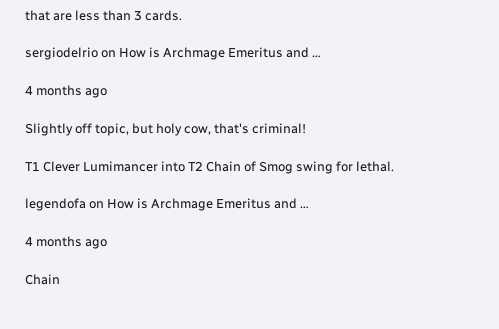that are less than 3 cards.

sergiodelrio on How is Archmage Emeritus and …

4 months ago

Slightly off topic, but holy cow, that's criminal!

T1 Clever Lumimancer into T2 Chain of Smog swing for lethal.

legendofa on How is Archmage Emeritus and …

4 months ago

Chain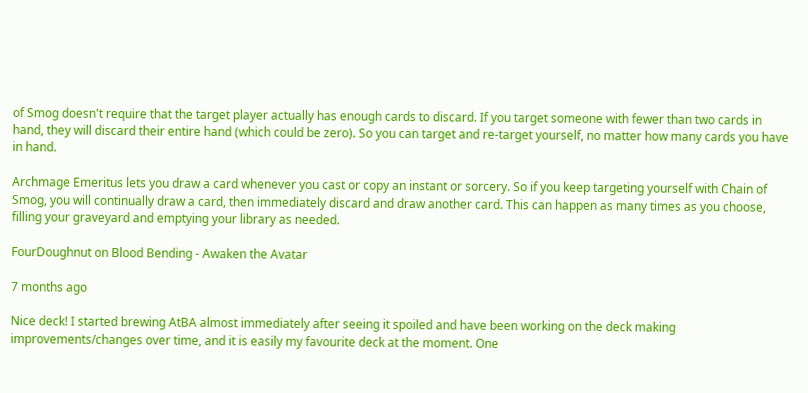of Smog doesn't require that the target player actually has enough cards to discard. If you target someone with fewer than two cards in hand, they will discard their entire hand (which could be zero). So you can target and re-target yourself, no matter how many cards you have in hand.

Archmage Emeritus lets you draw a card whenever you cast or copy an instant or sorcery. So if you keep targeting yourself with Chain of Smog, you will continually draw a card, then immediately discard and draw another card. This can happen as many times as you choose, filling your graveyard and emptying your library as needed.

FourDoughnut on Blood Bending - Awaken the Avatar

7 months ago

Nice deck! I started brewing AtBA almost immediately after seeing it spoiled and have been working on the deck making improvements/changes over time, and it is easily my favourite deck at the moment. One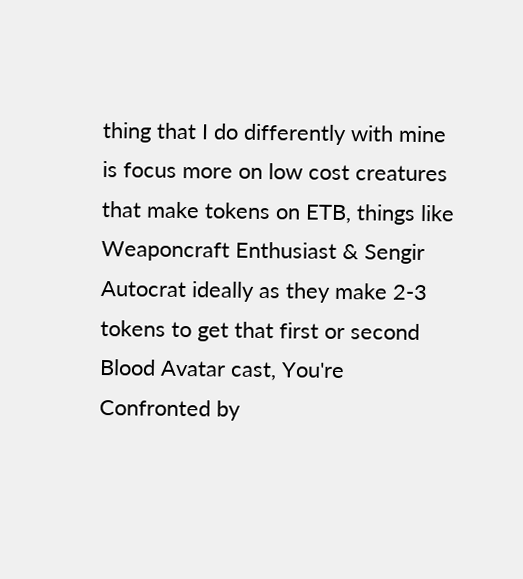thing that I do differently with mine is focus more on low cost creatures that make tokens on ETB, things like Weaponcraft Enthusiast & Sengir Autocrat ideally as they make 2-3 tokens to get that first or second Blood Avatar cast, You're Confronted by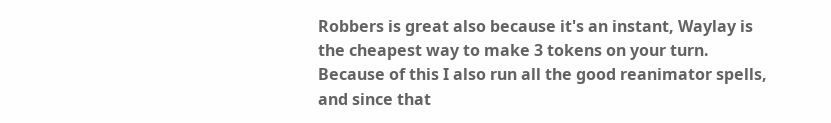Robbers is great also because it's an instant, Waylay is the cheapest way to make 3 tokens on your turn. Because of this I also run all the good reanimator spells, and since that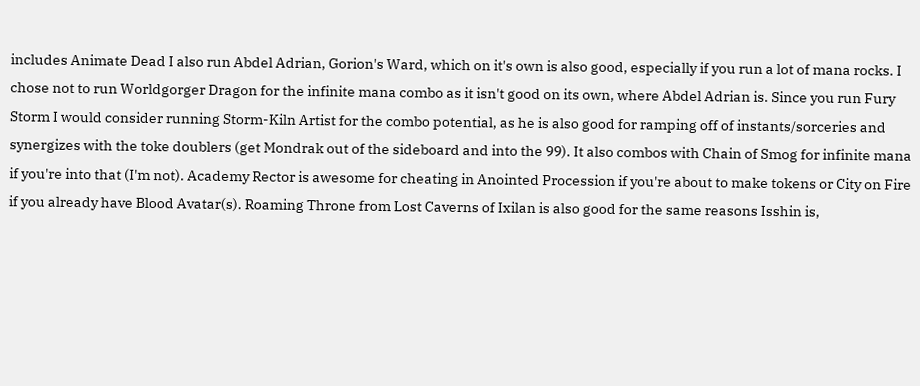includes Animate Dead I also run Abdel Adrian, Gorion's Ward, which on it's own is also good, especially if you run a lot of mana rocks. I chose not to run Worldgorger Dragon for the infinite mana combo as it isn't good on its own, where Abdel Adrian is. Since you run Fury Storm I would consider running Storm-Kiln Artist for the combo potential, as he is also good for ramping off of instants/sorceries and synergizes with the toke doublers (get Mondrak out of the sideboard and into the 99). It also combos with Chain of Smog for infinite mana if you're into that (I'm not). Academy Rector is awesome for cheating in Anointed Procession if you're about to make tokens or City on Fire if you already have Blood Avatar(s). Roaming Throne from Lost Caverns of Ixilan is also good for the same reasons Isshin is,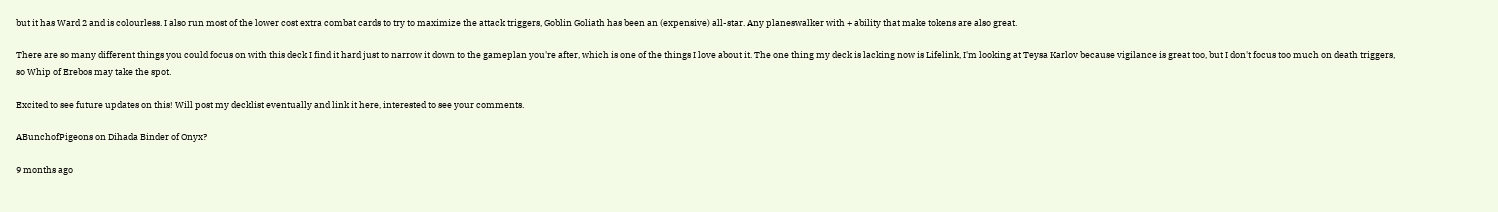but it has Ward 2 and is colourless. I also run most of the lower cost extra combat cards to try to maximize the attack triggers, Goblin Goliath has been an (expensive) all-star. Any planeswalker with + ability that make tokens are also great.

There are so many different things you could focus on with this deck I find it hard just to narrow it down to the gameplan you're after, which is one of the things I love about it. The one thing my deck is lacking now is Lifelink, I'm looking at Teysa Karlov because vigilance is great too, but I don't focus too much on death triggers, so Whip of Erebos may take the spot.

Excited to see future updates on this! Will post my decklist eventually and link it here, interested to see your comments.

ABunchofPigeons on Dihada Binder of Onyx?

9 months ago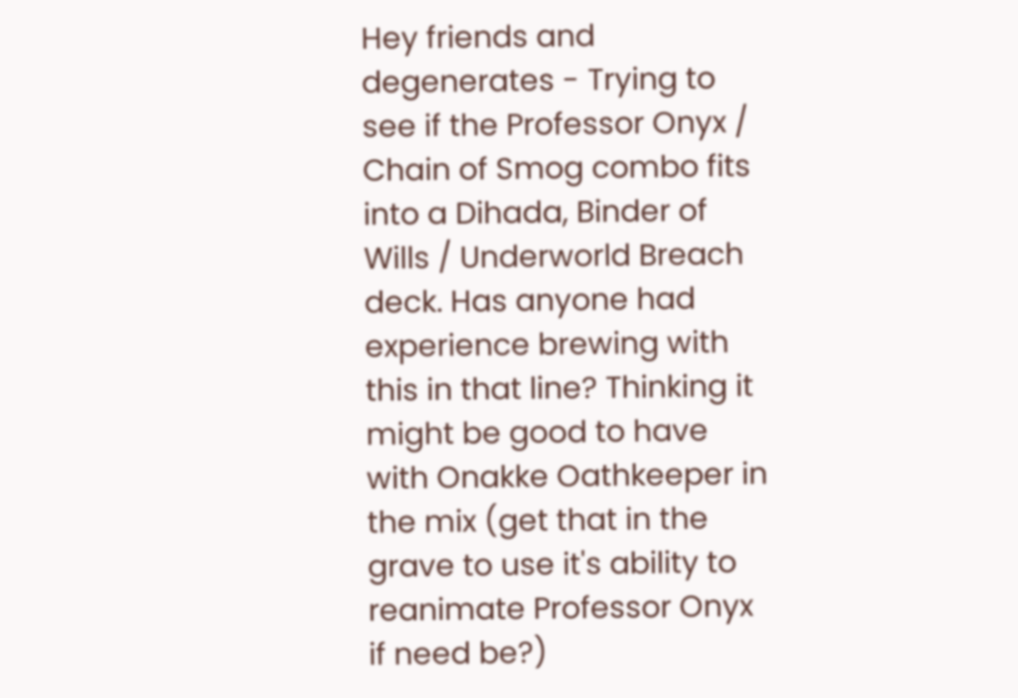Hey friends and degenerates - Trying to see if the Professor Onyx / Chain of Smog combo fits into a Dihada, Binder of Wills / Underworld Breach deck. Has anyone had experience brewing with this in that line? Thinking it might be good to have with Onakke Oathkeeper in the mix (get that in the grave to use it's ability to reanimate Professor Onyx if need be?)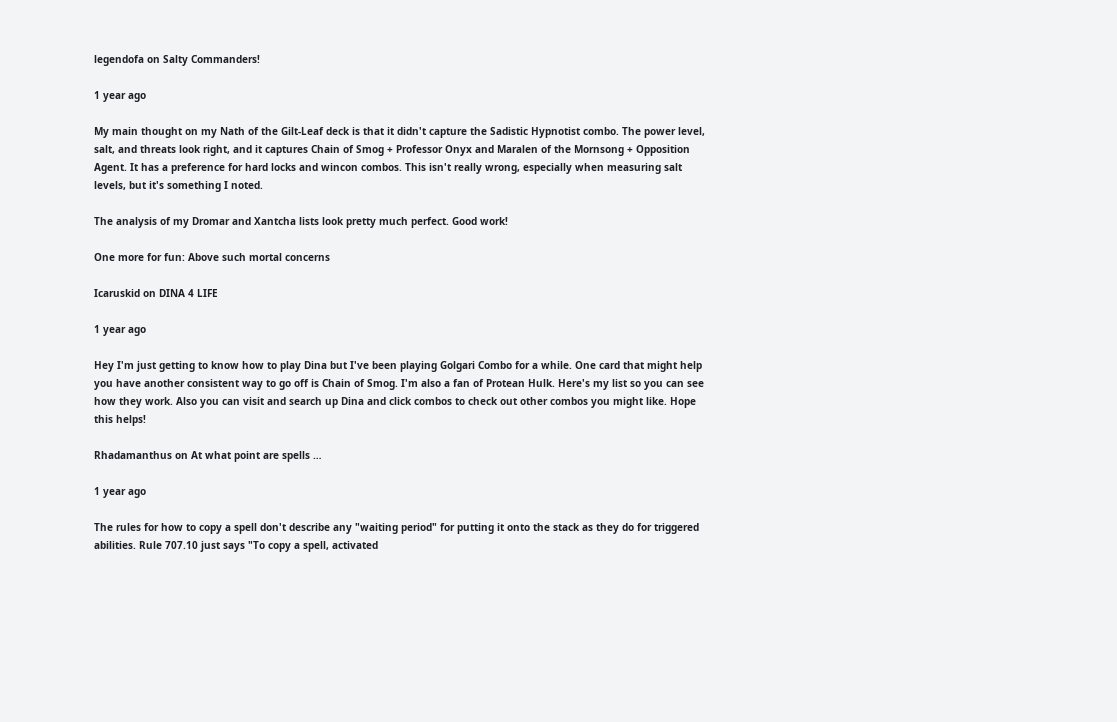legendofa on Salty Commanders!

1 year ago

My main thought on my Nath of the Gilt-Leaf deck is that it didn't capture the Sadistic Hypnotist combo. The power level, salt, and threats look right, and it captures Chain of Smog + Professor Onyx and Maralen of the Mornsong + Opposition Agent. It has a preference for hard locks and wincon combos. This isn't really wrong, especially when measuring salt levels, but it's something I noted.

The analysis of my Dromar and Xantcha lists look pretty much perfect. Good work!

One more for fun: Above such mortal concerns

Icaruskid on DINA 4 LIFE

1 year ago

Hey I'm just getting to know how to play Dina but I've been playing Golgari Combo for a while. One card that might help you have another consistent way to go off is Chain of Smog. I'm also a fan of Protean Hulk. Here's my list so you can see how they work. Also you can visit and search up Dina and click combos to check out other combos you might like. Hope this helps!

Rhadamanthus on At what point are spells …

1 year ago

The rules for how to copy a spell don't describe any "waiting period" for putting it onto the stack as they do for triggered abilities. Rule 707.10 just says "To copy a spell, activated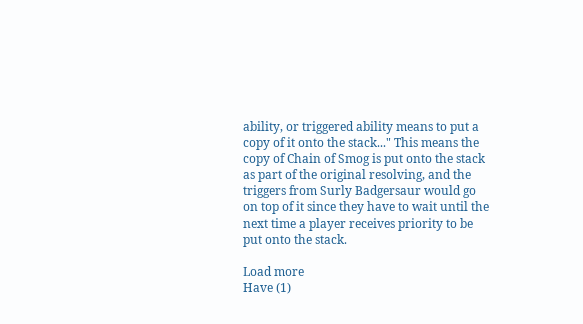ability, or triggered ability means to put a copy of it onto the stack..." This means the copy of Chain of Smog is put onto the stack as part of the original resolving, and the triggers from Surly Badgersaur would go on top of it since they have to wait until the next time a player receives priority to be put onto the stack.

Load more
Have (1)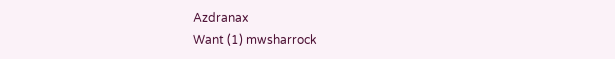Azdranax
Want (1) mwsharrock